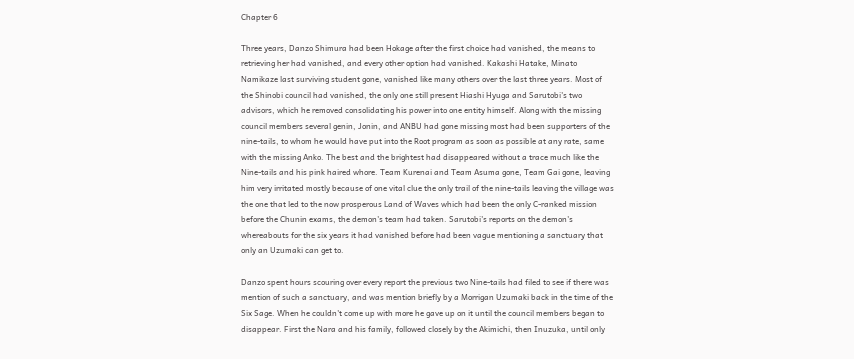Chapter 6

Three years, Danzo Shimura had been Hokage after the first choice had vanished, the means to retrieving her had vanished, and every other option had vanished. Kakashi Hatake, Minato Namikaze last surviving student gone, vanished like many others over the last three years. Most of the Shinobi council had vanished, the only one still present Hiashi Hyuga and Sarutobi's two advisors, which he removed consolidating his power into one entity himself. Along with the missing council members several genin, Jonin, and ANBU had gone missing most had been supporters of the nine-tails, to whom he would have put into the Root program as soon as possible at any rate, same with the missing Anko. The best and the brightest had disappeared without a trace much like the Nine-tails and his pink haired whore. Team Kurenai and Team Asuma gone, Team Gai gone, leaving him very irritated mostly because of one vital clue the only trail of the nine-tails leaving the village was the one that led to the now prosperous Land of Waves which had been the only C-ranked mission before the Chunin exams, the demon's team had taken. Sarutobi's reports on the demon's whereabouts for the six years it had vanished before had been vague mentioning a sanctuary that only an Uzumaki can get to.

Danzo spent hours scouring over every report the previous two Nine-tails had filed to see if there was mention of such a sanctuary, and was mention briefly by a Morrigan Uzumaki back in the time of the Six Sage. When he couldn't come up with more he gave up on it until the council members began to disappear. First the Nara and his family, followed closely by the Akimichi, then Inuzuka, until only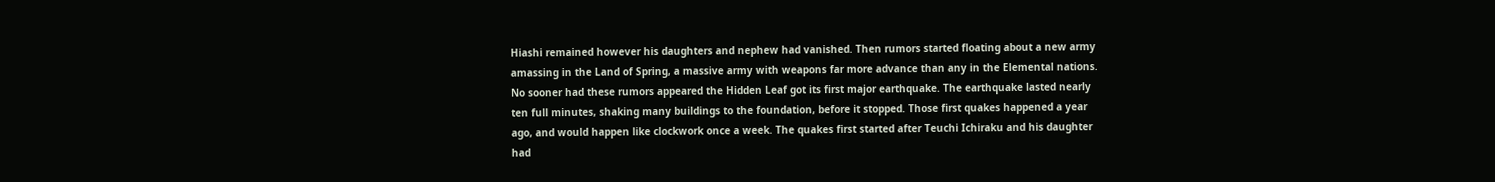Hiashi remained however his daughters and nephew had vanished. Then rumors started floating about a new army amassing in the Land of Spring, a massive army with weapons far more advance than any in the Elemental nations. No sooner had these rumors appeared the Hidden Leaf got its first major earthquake. The earthquake lasted nearly ten full minutes, shaking many buildings to the foundation, before it stopped. Those first quakes happened a year ago, and would happen like clockwork once a week. The quakes first started after Teuchi Ichiraku and his daughter had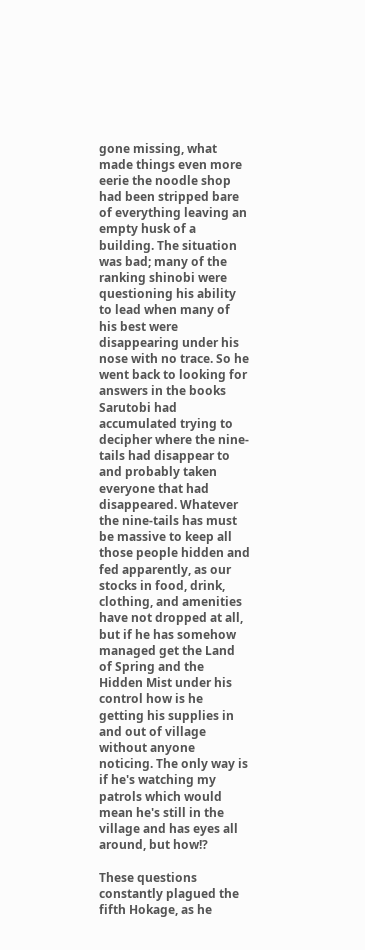gone missing, what made things even more eerie the noodle shop had been stripped bare of everything leaving an empty husk of a building. The situation was bad; many of the ranking shinobi were questioning his ability to lead when many of his best were disappearing under his nose with no trace. So he went back to looking for answers in the books Sarutobi had accumulated trying to decipher where the nine-tails had disappear to and probably taken everyone that had disappeared. Whatever the nine-tails has must be massive to keep all those people hidden and fed apparently, as our stocks in food, drink, clothing, and amenities have not dropped at all, but if he has somehow managed get the Land of Spring and the Hidden Mist under his control how is he getting his supplies in and out of village without anyone noticing. The only way is if he's watching my patrols which would mean he's still in the village and has eyes all around, but how!?

These questions constantly plagued the fifth Hokage, as he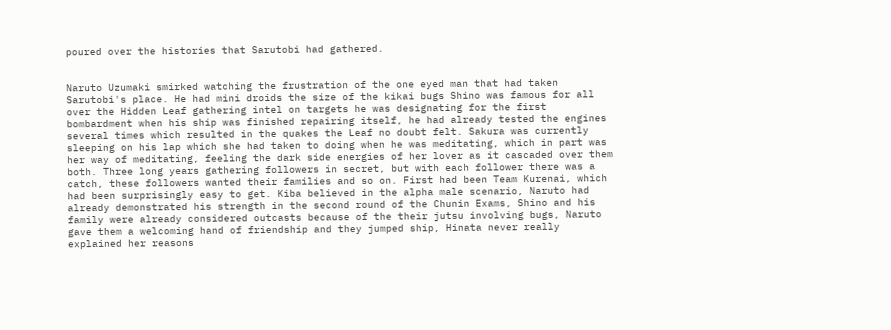poured over the histories that Sarutobi had gathered.


Naruto Uzumaki smirked watching the frustration of the one eyed man that had taken Sarutobi's place. He had mini droids the size of the kikai bugs Shino was famous for all over the Hidden Leaf gathering intel on targets he was designating for the first bombardment when his ship was finished repairing itself, he had already tested the engines several times which resulted in the quakes the Leaf no doubt felt. Sakura was currently sleeping on his lap which she had taken to doing when he was meditating, which in part was her way of meditating, feeling the dark side energies of her lover as it cascaded over them both. Three long years gathering followers in secret, but with each follower there was a catch, these followers wanted their families and so on. First had been Team Kurenai, which had been surprisingly easy to get. Kiba believed in the alpha male scenario, Naruto had already demonstrated his strength in the second round of the Chunin Exams, Shino and his family were already considered outcasts because of the their jutsu involving bugs, Naruto gave them a welcoming hand of friendship and they jumped ship, Hinata never really explained her reasons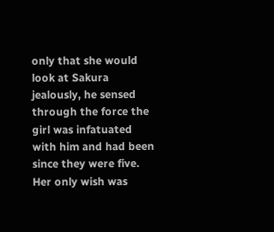only that she would look at Sakura jealously, he sensed through the force the girl was infatuated with him and had been since they were five. Her only wish was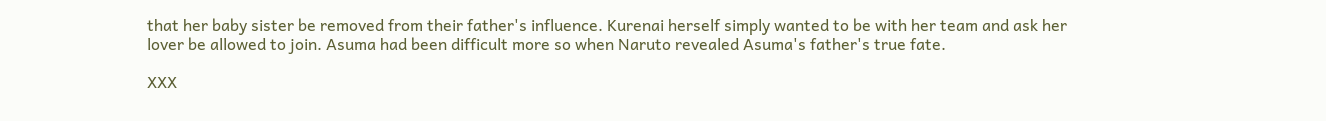that her baby sister be removed from their father's influence. Kurenai herself simply wanted to be with her team and ask her lover be allowed to join. Asuma had been difficult more so when Naruto revealed Asuma's father's true fate.

XXX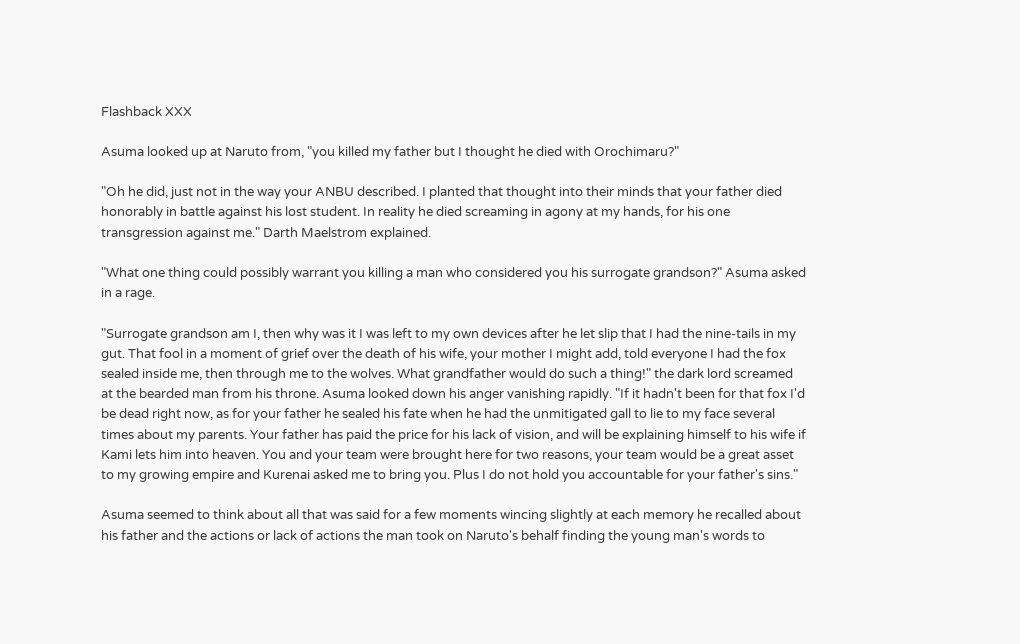Flashback XXX

Asuma looked up at Naruto from, "you killed my father but I thought he died with Orochimaru?"

"Oh he did, just not in the way your ANBU described. I planted that thought into their minds that your father died honorably in battle against his lost student. In reality he died screaming in agony at my hands, for his one transgression against me." Darth Maelstrom explained.

"What one thing could possibly warrant you killing a man who considered you his surrogate grandson?" Asuma asked in a rage.

"Surrogate grandson am I, then why was it I was left to my own devices after he let slip that I had the nine-tails in my gut. That fool in a moment of grief over the death of his wife, your mother I might add, told everyone I had the fox sealed inside me, then through me to the wolves. What grandfather would do such a thing!" the dark lord screamed at the bearded man from his throne. Asuma looked down his anger vanishing rapidly. "If it hadn't been for that fox I'd be dead right now, as for your father he sealed his fate when he had the unmitigated gall to lie to my face several times about my parents. Your father has paid the price for his lack of vision, and will be explaining himself to his wife if Kami lets him into heaven. You and your team were brought here for two reasons, your team would be a great asset to my growing empire and Kurenai asked me to bring you. Plus I do not hold you accountable for your father's sins."

Asuma seemed to think about all that was said for a few moments wincing slightly at each memory he recalled about his father and the actions or lack of actions the man took on Naruto's behalf finding the young man's words to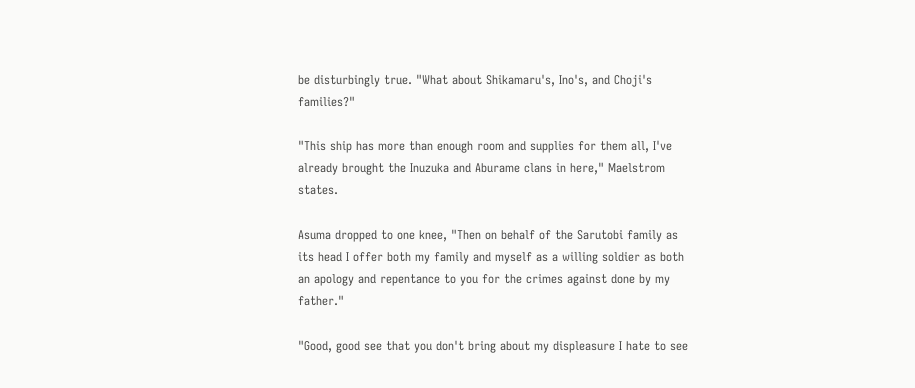be disturbingly true. "What about Shikamaru's, Ino's, and Choji's families?"

"This ship has more than enough room and supplies for them all, I've already brought the Inuzuka and Aburame clans in here," Maelstrom states.

Asuma dropped to one knee, "Then on behalf of the Sarutobi family as its head I offer both my family and myself as a willing soldier as both an apology and repentance to you for the crimes against done by my father."

"Good, good see that you don't bring about my displeasure I hate to see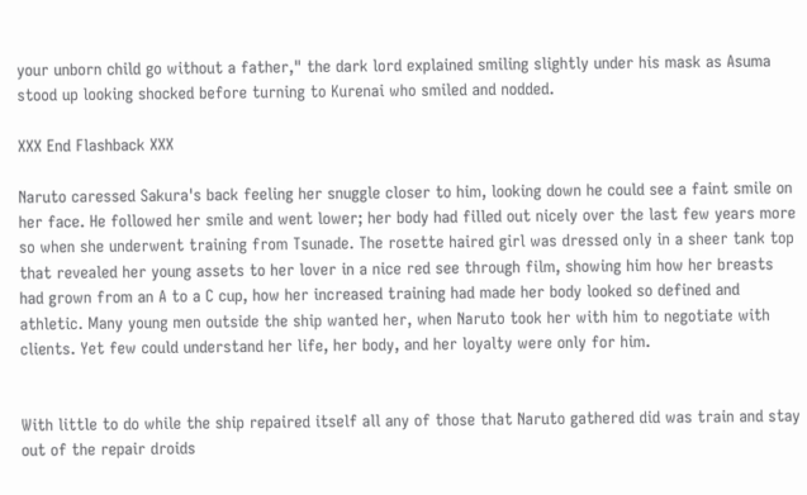your unborn child go without a father," the dark lord explained smiling slightly under his mask as Asuma stood up looking shocked before turning to Kurenai who smiled and nodded.

XXX End Flashback XXX

Naruto caressed Sakura's back feeling her snuggle closer to him, looking down he could see a faint smile on her face. He followed her smile and went lower; her body had filled out nicely over the last few years more so when she underwent training from Tsunade. The rosette haired girl was dressed only in a sheer tank top that revealed her young assets to her lover in a nice red see through film, showing him how her breasts had grown from an A to a C cup, how her increased training had made her body looked so defined and athletic. Many young men outside the ship wanted her, when Naruto took her with him to negotiate with clients. Yet few could understand her life, her body, and her loyalty were only for him.


With little to do while the ship repaired itself all any of those that Naruto gathered did was train and stay out of the repair droids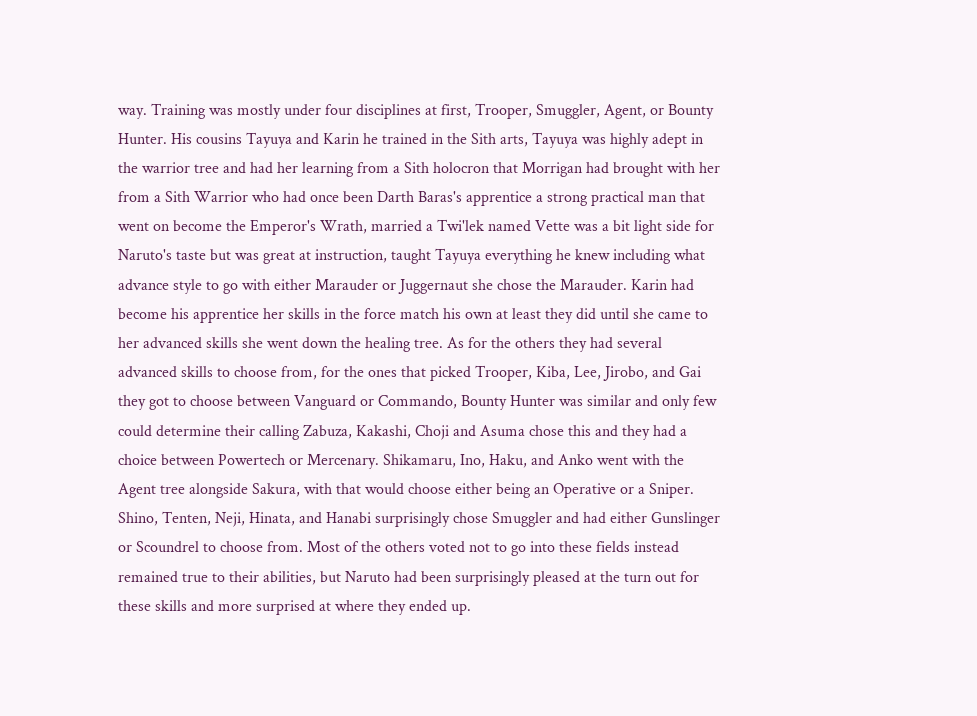way. Training was mostly under four disciplines at first, Trooper, Smuggler, Agent, or Bounty Hunter. His cousins Tayuya and Karin he trained in the Sith arts, Tayuya was highly adept in the warrior tree and had her learning from a Sith holocron that Morrigan had brought with her from a Sith Warrior who had once been Darth Baras's apprentice a strong practical man that went on become the Emperor's Wrath, married a Twi'lek named Vette was a bit light side for Naruto's taste but was great at instruction, taught Tayuya everything he knew including what advance style to go with either Marauder or Juggernaut she chose the Marauder. Karin had become his apprentice her skills in the force match his own at least they did until she came to her advanced skills she went down the healing tree. As for the others they had several advanced skills to choose from, for the ones that picked Trooper, Kiba, Lee, Jirobo, and Gai they got to choose between Vanguard or Commando, Bounty Hunter was similar and only few could determine their calling Zabuza, Kakashi, Choji and Asuma chose this and they had a choice between Powertech or Mercenary. Shikamaru, Ino, Haku, and Anko went with the Agent tree alongside Sakura, with that would choose either being an Operative or a Sniper. Shino, Tenten, Neji, Hinata, and Hanabi surprisingly chose Smuggler and had either Gunslinger or Scoundrel to choose from. Most of the others voted not to go into these fields instead remained true to their abilities, but Naruto had been surprisingly pleased at the turn out for these skills and more surprised at where they ended up.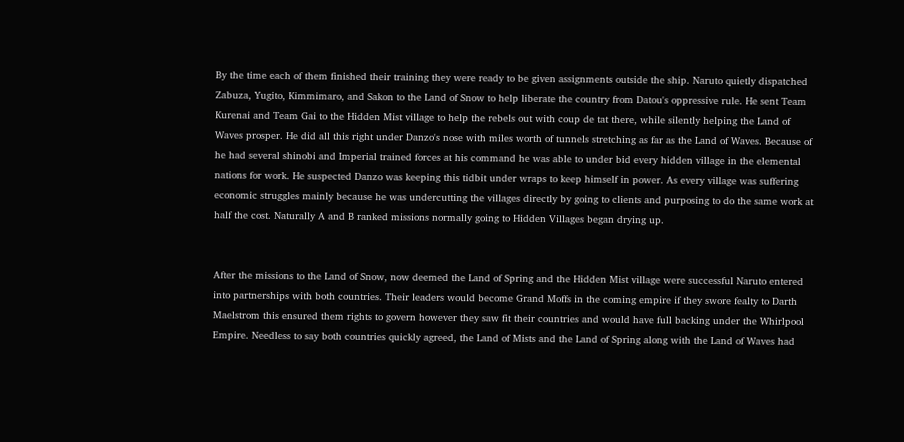By the time each of them finished their training they were ready to be given assignments outside the ship. Naruto quietly dispatched Zabuza, Yugito, Kimmimaro, and Sakon to the Land of Snow to help liberate the country from Datou's oppressive rule. He sent Team Kurenai and Team Gai to the Hidden Mist village to help the rebels out with coup de tat there, while silently helping the Land of Waves prosper. He did all this right under Danzo's nose with miles worth of tunnels stretching as far as the Land of Waves. Because of he had several shinobi and Imperial trained forces at his command he was able to under bid every hidden village in the elemental nations for work. He suspected Danzo was keeping this tidbit under wraps to keep himself in power. As every village was suffering economic struggles mainly because he was undercutting the villages directly by going to clients and purposing to do the same work at half the cost. Naturally A and B ranked missions normally going to Hidden Villages began drying up.


After the missions to the Land of Snow, now deemed the Land of Spring and the Hidden Mist village were successful Naruto entered into partnerships with both countries. Their leaders would become Grand Moffs in the coming empire if they swore fealty to Darth Maelstrom this ensured them rights to govern however they saw fit their countries and would have full backing under the Whirlpool Empire. Needless to say both countries quickly agreed, the Land of Mists and the Land of Spring along with the Land of Waves had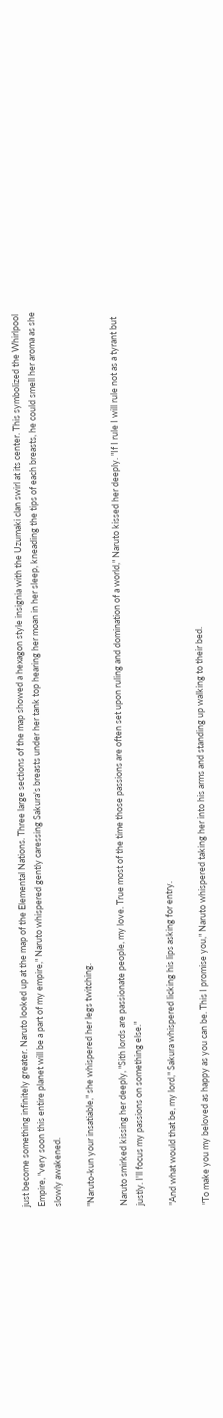just become something infinitely greater. Naruto looked up at the map of the Elemental Nations. Three large sections of the map showed a hexagon style insignia with the Uzumaki clan swirl at its center. This symbolized the Whirlpool Empire, "very soon this entire planet will be a part of my empire," Naruto whispered gently caressing Sakura's breasts under her tank top hearing her moan in her sleep, kneading the tips of each breasts, he could smell her aroma as she slowly awakened.

"Naruto-kun your insatiable," she whispered her legs twitching.

Naruto smirked kissing her deeply, "Sith lords are passionate people, my love. True most of the time those passions are often set upon ruling and domination of a world," Naruto kissed her deeply. "If I rule I will rule not as a tyrant but justly. I'll focus my passions on something else."

"And what would that be, my lord," Sakura whispered licking his lips asking for entry.

"To make you my beloved as happy as you can be. This I promise you," Naruto whispered taking her into his arms and standing up walking to their bed.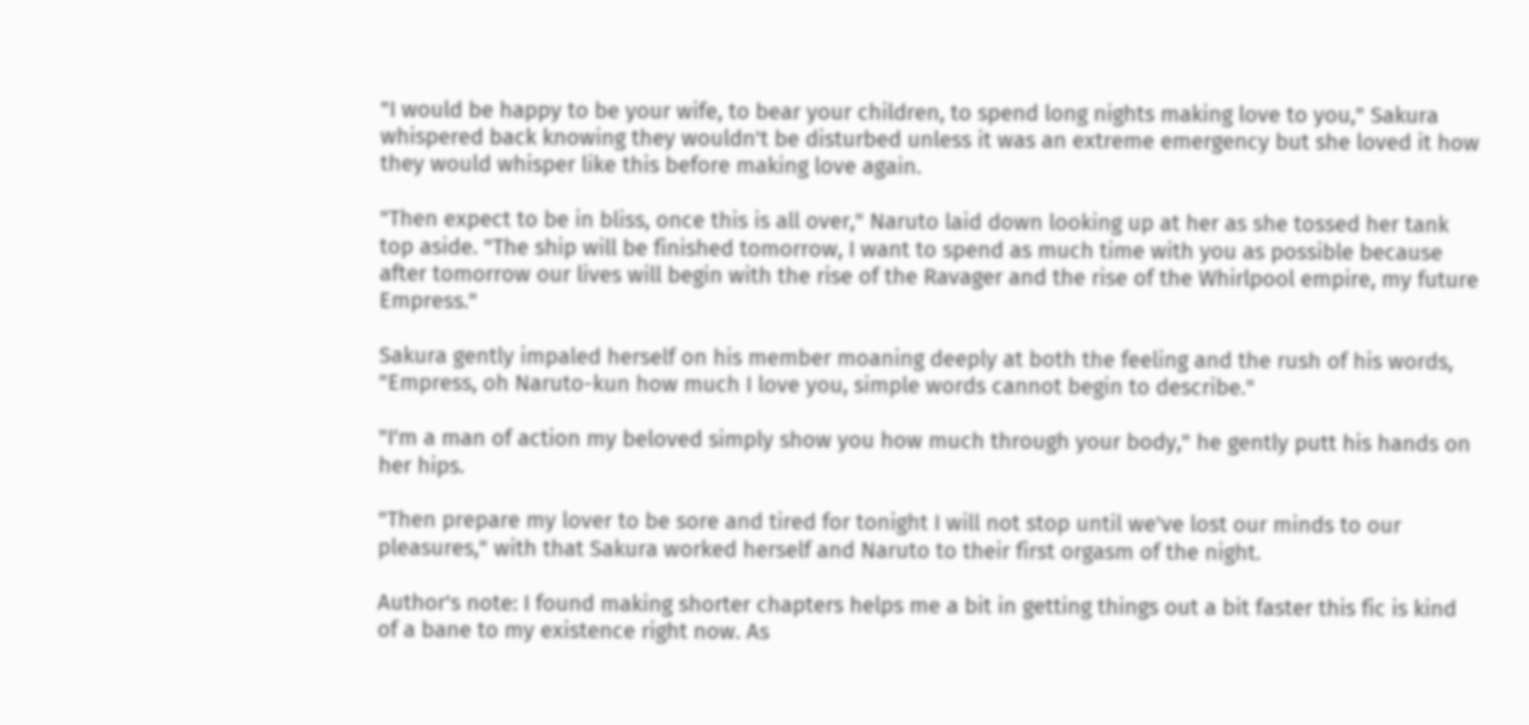"I would be happy to be your wife, to bear your children, to spend long nights making love to you," Sakura whispered back knowing they wouldn't be disturbed unless it was an extreme emergency but she loved it how they would whisper like this before making love again.

"Then expect to be in bliss, once this is all over," Naruto laid down looking up at her as she tossed her tank top aside. "The ship will be finished tomorrow, I want to spend as much time with you as possible because after tomorrow our lives will begin with the rise of the Ravager and the rise of the Whirlpool empire, my future Empress."

Sakura gently impaled herself on his member moaning deeply at both the feeling and the rush of his words, "Empress, oh Naruto-kun how much I love you, simple words cannot begin to describe."

"I'm a man of action my beloved simply show you how much through your body," he gently putt his hands on her hips.

"Then prepare my lover to be sore and tired for tonight I will not stop until we've lost our minds to our pleasures," with that Sakura worked herself and Naruto to their first orgasm of the night.

Author's note: I found making shorter chapters helps me a bit in getting things out a bit faster this fic is kind of a bane to my existence right now. As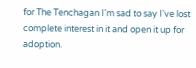for The Tenchagan I'm sad to say I've lost complete interest in it and open it up for adoption.